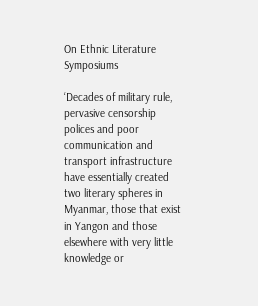On Ethnic Literature Symposiums

‘Decades of military rule, pervasive censorship polices and poor communication and transport infrastructure have essentially created two literary spheres in Myanmar, those that exist in Yangon and those elsewhere with very little knowledge or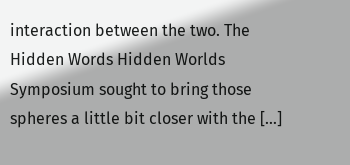interaction between the two. The Hidden Words Hidden Worlds Symposium sought to bring those spheres a little bit closer with the […]